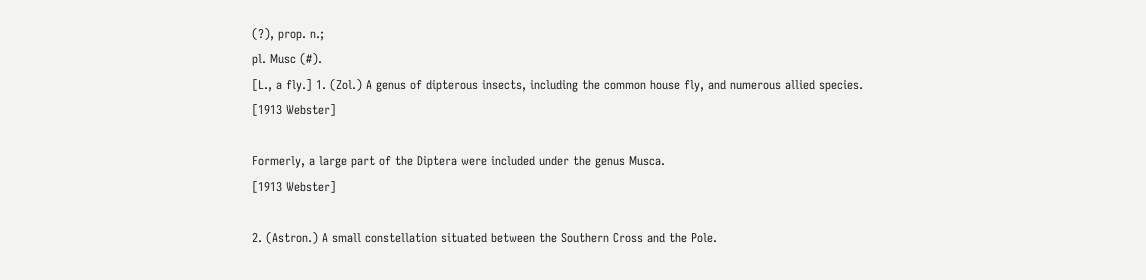(?), prop. n.;
pl. Musc (#).
[L., a fly.] 1. (Zol.) A genus of dipterous insects, including the common house fly, and numerous allied species.
[1913 Webster]

Formerly, a large part of the Diptera were included under the genus Musca.
[1913 Webster]

2. (Astron.) A small constellation situated between the Southern Cross and the Pole.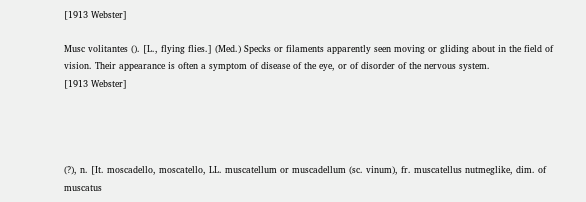[1913 Webster]

Musc volitantes (). [L., flying flies.] (Med.) Specks or filaments apparently seen moving or gliding about in the field of vision. Their appearance is often a symptom of disease of the eye, or of disorder of the nervous system.
[1913 Webster]




(?), n. [It. moscadello, moscatello, LL. muscatellum or muscadellum (sc. vinum), fr. muscatellus nutmeglike, dim. of muscatus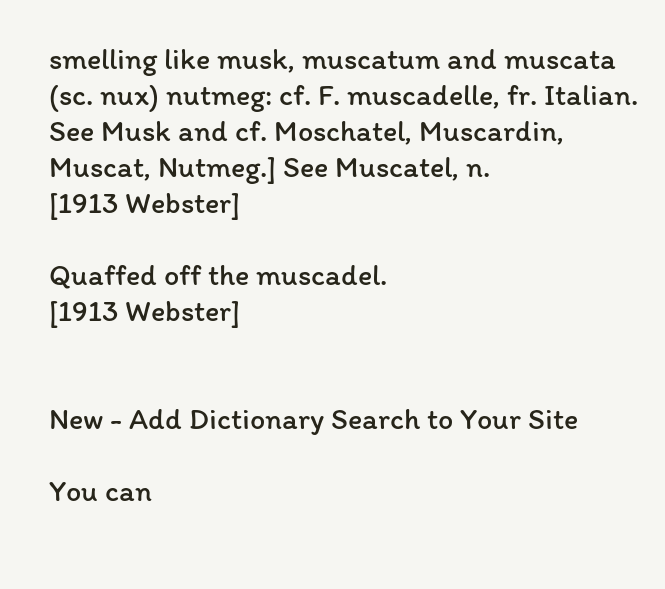smelling like musk, muscatum and muscata (sc. nux) nutmeg: cf. F. muscadelle, fr. Italian. See Musk and cf. Moschatel, Muscardin, Muscat, Nutmeg.] See Muscatel, n.
[1913 Webster]

Quaffed off the muscadel.
[1913 Webster]


New - Add Dictionary Search to Your Site

You can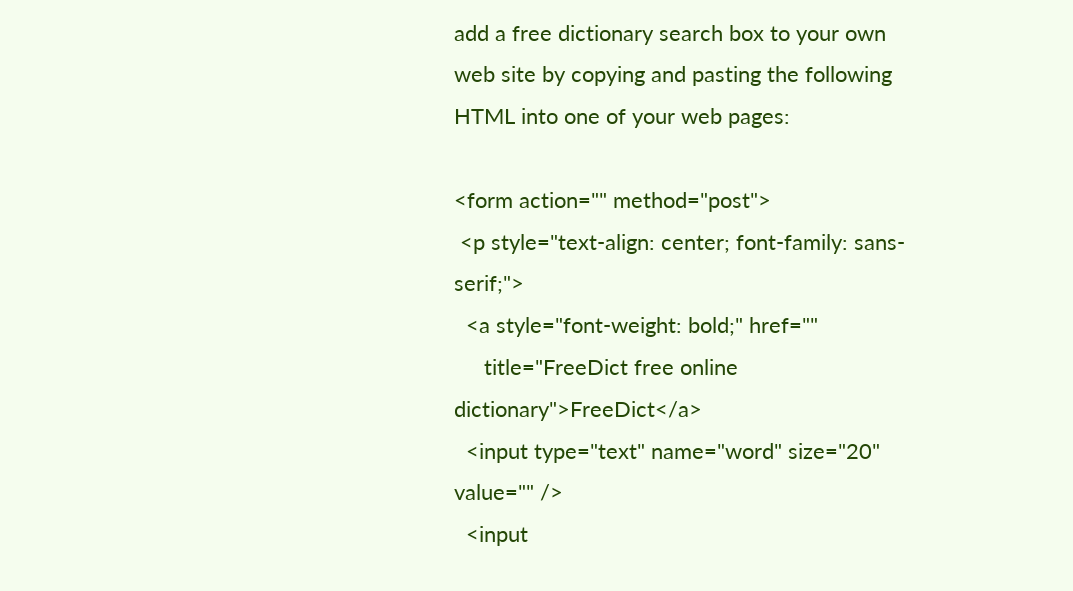add a free dictionary search box to your own web site by copying and pasting the following HTML into one of your web pages:

<form action="" method="post">
 <p style="text-align: center; font-family: sans-serif;">
  <a style="font-weight: bold;" href=""
     title="FreeDict free online dictionary">FreeDict</a>
  <input type="text" name="word" size="20" value="" />
  <input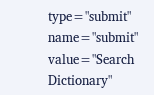type="submit" name="submit" value="Search Dictionary"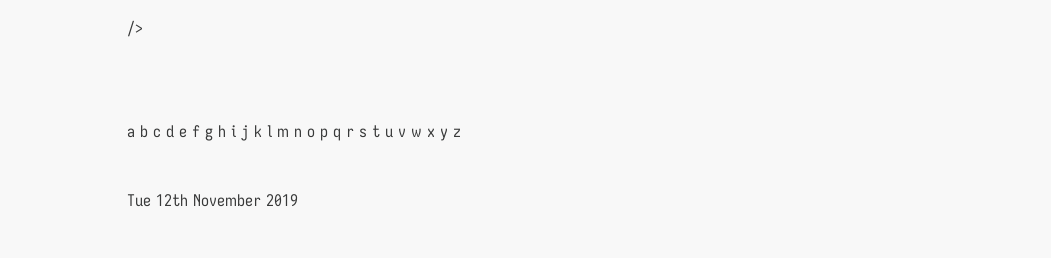/>


a b c d e f g h i j k l m n o p q r s t u v w x y z

Tue 12th November 2019